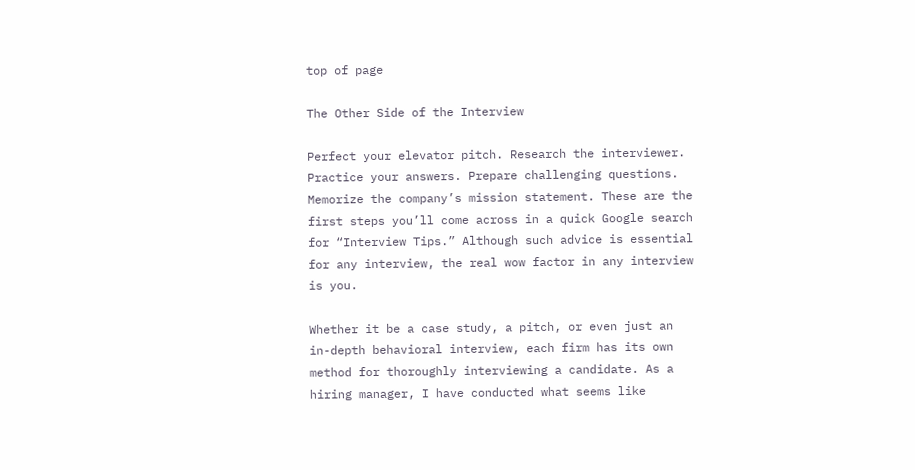top of page

The Other Side of the Interview

Perfect your elevator pitch. Research the interviewer. Practice your answers. Prepare challenging questions. Memorize the company’s mission statement. These are the first steps you’ll come across in a quick Google search for “Interview Tips.” Although such advice is essential for any interview, the real wow factor in any interview is you.

Whether it be a case study, a pitch, or even just an in-depth behavioral interview, each firm has its own method for thoroughly interviewing a candidate. As a hiring manager, I have conducted what seems like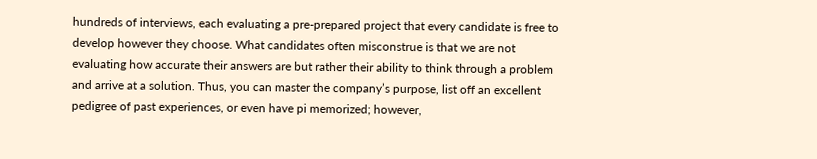hundreds of interviews, each evaluating a pre-prepared project that every candidate is free to develop however they choose. What candidates often misconstrue is that we are not evaluating how accurate their answers are but rather their ability to think through a problem and arrive at a solution. Thus, you can master the company’s purpose, list off an excellent pedigree of past experiences, or even have pi memorized; however,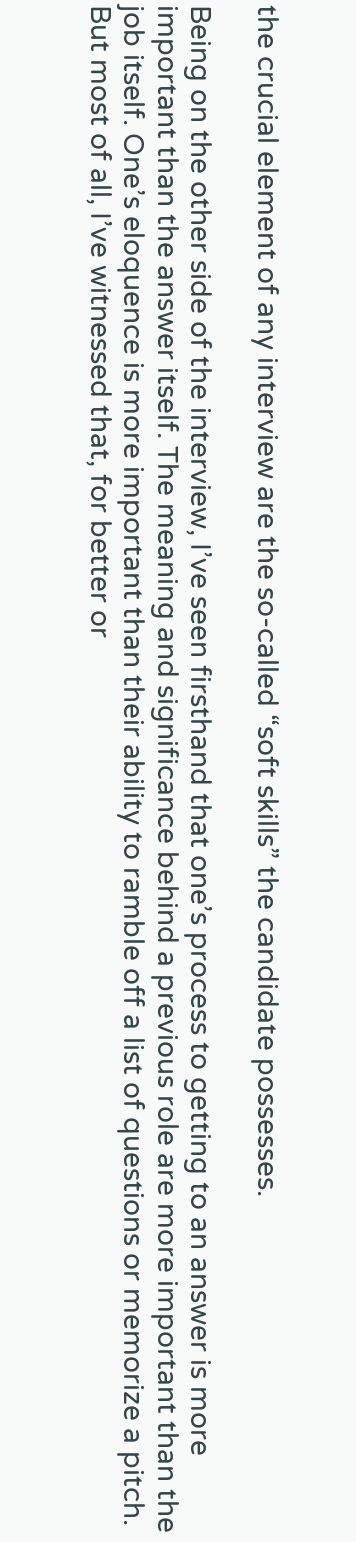the crucial element of any interview are the so-called “soft skills” the candidate possesses.

Being on the other side of the interview, I’ve seen firsthand that one’s process to getting to an answer is more important than the answer itself. The meaning and significance behind a previous role are more important than the job itself. One’s eloquence is more important than their ability to ramble off a list of questions or memorize a pitch. But most of all, I’ve witnessed that, for better or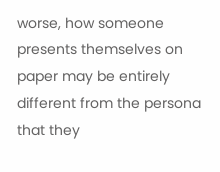worse, how someone presents themselves on paper may be entirely different from the persona that they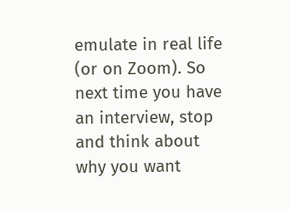emulate in real life (or on Zoom). So next time you have an interview, stop and think about why you want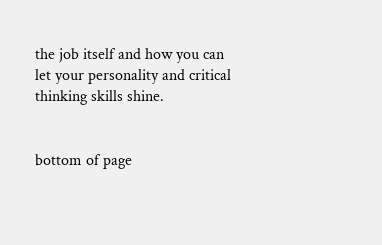the job itself and how you can let your personality and critical thinking skills shine.


bottom of page